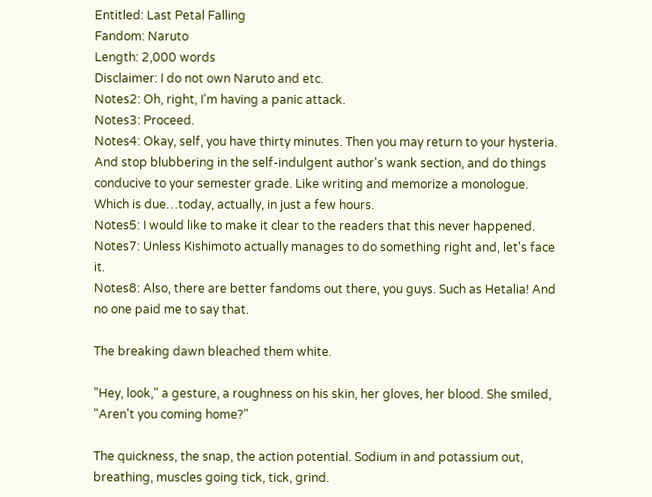Entitled: Last Petal Falling
Fandom: Naruto
Length: 2,000 words
Disclaimer: I do not own Naruto and etc.
Notes2: Oh, right, I'm having a panic attack.
Notes3: Proceed.
Notes4: Okay, self, you have thirty minutes. Then you may return to your hysteria. And stop blubbering in the self-indulgent author's wank section, and do things conducive to your semester grade. Like writing and memorize a monologue. Which is due…today, actually, in just a few hours.
Notes5: I would like to make it clear to the readers that this never happened.
Notes7: Unless Kishimoto actually manages to do something right and, let's face it.
Notes8: Also, there are better fandoms out there, you guys. Such as Hetalia! And no one paid me to say that.

The breaking dawn bleached them white.

"Hey, look," a gesture, a roughness on his skin, her gloves, her blood. She smiled, "Aren't you coming home?"

The quickness, the snap, the action potential. Sodium in and potassium out, breathing, muscles going tick, tick, grind.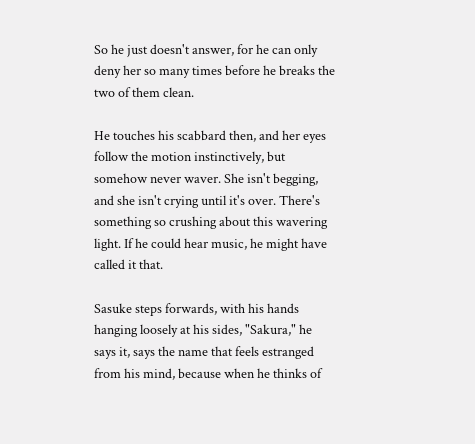So he just doesn't answer, for he can only deny her so many times before he breaks the two of them clean.

He touches his scabbard then, and her eyes follow the motion instinctively, but somehow never waver. She isn't begging, and she isn't crying until it's over. There's something so crushing about this wavering light. If he could hear music, he might have called it that.

Sasuke steps forwards, with his hands hanging loosely at his sides, "Sakura," he says it, says the name that feels estranged from his mind, because when he thinks of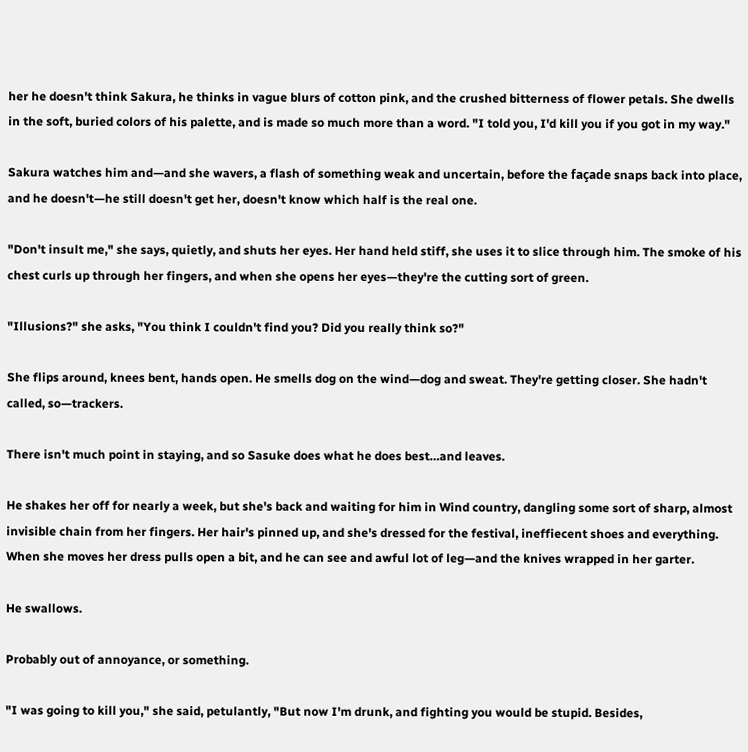her he doesn't think Sakura, he thinks in vague blurs of cotton pink, and the crushed bitterness of flower petals. She dwells in the soft, buried colors of his palette, and is made so much more than a word. "I told you, I'd kill you if you got in my way."

Sakura watches him and—and she wavers, a flash of something weak and uncertain, before the façade snaps back into place, and he doesn't—he still doesn't get her, doesn't know which half is the real one.

"Don't insult me," she says, quietly, and shuts her eyes. Her hand held stiff, she uses it to slice through him. The smoke of his chest curls up through her fingers, and when she opens her eyes—they're the cutting sort of green.

"Illusions?" she asks, "You think I couldn't find you? Did you really think so?"

She flips around, knees bent, hands open. He smells dog on the wind—dog and sweat. They're getting closer. She hadn't called, so—trackers.

There isn't much point in staying, and so Sasuke does what he does best…and leaves.

He shakes her off for nearly a week, but she's back and waiting for him in Wind country, dangling some sort of sharp, almost invisible chain from her fingers. Her hair's pinned up, and she's dressed for the festival, ineffiecent shoes and everything. When she moves her dress pulls open a bit, and he can see and awful lot of leg—and the knives wrapped in her garter.

He swallows.

Probably out of annoyance, or something.

"I was going to kill you," she said, petulantly, "But now I'm drunk, and fighting you would be stupid. Besides,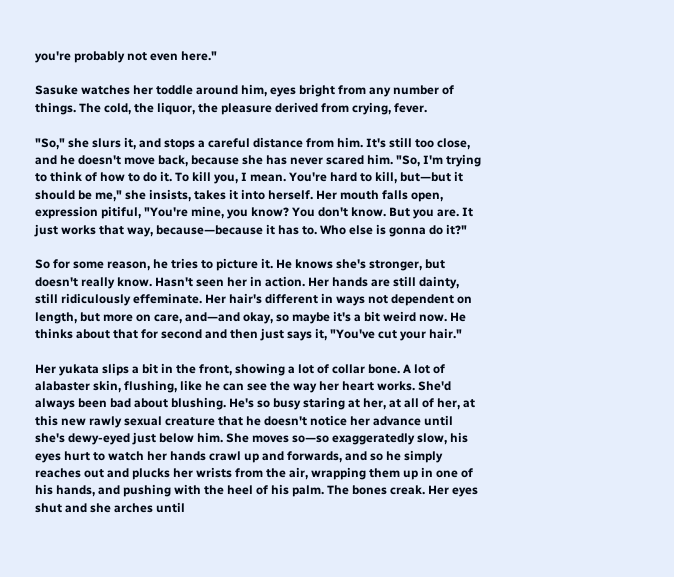you're probably not even here."

Sasuke watches her toddle around him, eyes bright from any number of things. The cold, the liquor, the pleasure derived from crying, fever.

"So," she slurs it, and stops a careful distance from him. It's still too close, and he doesn't move back, because she has never scared him. "So, I'm trying to think of how to do it. To kill you, I mean. You're hard to kill, but—but it should be me," she insists, takes it into herself. Her mouth falls open, expression pitiful, "You're mine, you know? You don't know. But you are. It just works that way, because—because it has to. Who else is gonna do it?"

So for some reason, he tries to picture it. He knows she's stronger, but doesn't really know. Hasn't seen her in action. Her hands are still dainty, still ridiculously effeminate. Her hair's different in ways not dependent on length, but more on care, and—and okay, so maybe it's a bit weird now. He thinks about that for second and then just says it, "You've cut your hair."

Her yukata slips a bit in the front, showing a lot of collar bone. A lot of alabaster skin, flushing, like he can see the way her heart works. She'd always been bad about blushing. He's so busy staring at her, at all of her, at this new rawly sexual creature that he doesn't notice her advance until she's dewy-eyed just below him. She moves so—so exaggeratedly slow, his eyes hurt to watch her hands crawl up and forwards, and so he simply reaches out and plucks her wrists from the air, wrapping them up in one of his hands, and pushing with the heel of his palm. The bones creak. Her eyes shut and she arches until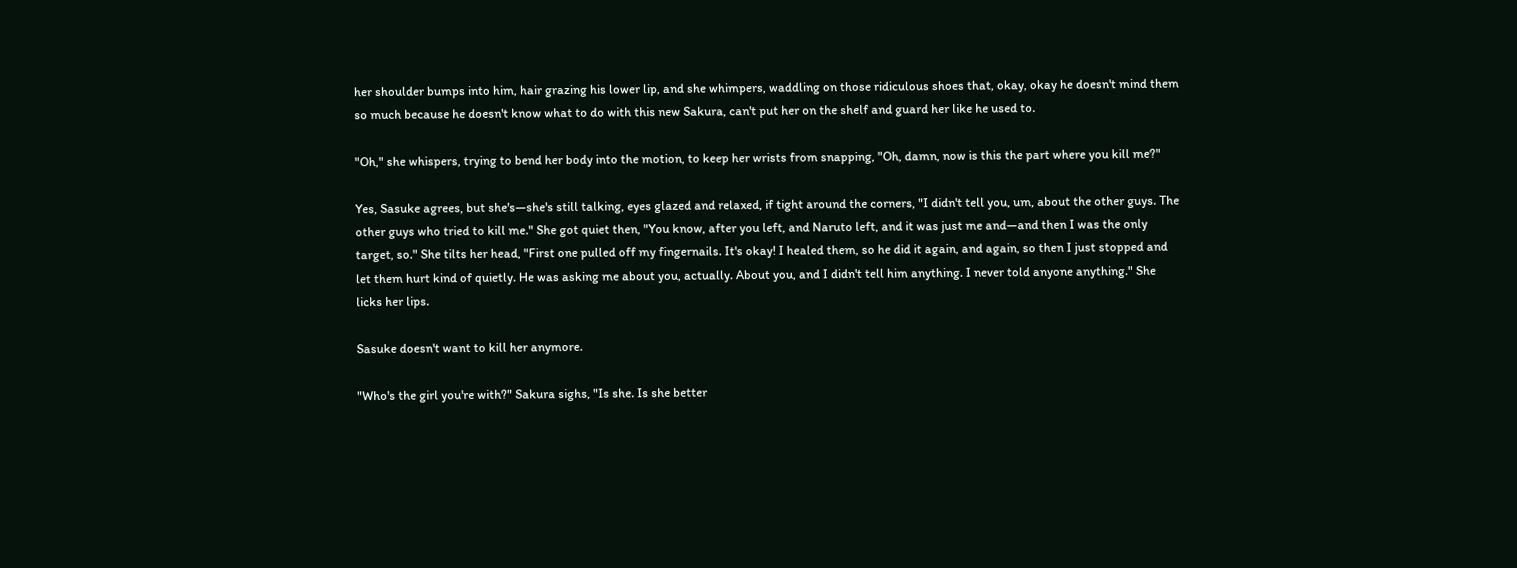her shoulder bumps into him, hair grazing his lower lip, and she whimpers, waddling on those ridiculous shoes that, okay, okay he doesn't mind them so much because he doesn't know what to do with this new Sakura, can't put her on the shelf and guard her like he used to.

"Oh," she whispers, trying to bend her body into the motion, to keep her wrists from snapping, "Oh, damn, now is this the part where you kill me?"

Yes, Sasuke agrees, but she's—she's still talking, eyes glazed and relaxed, if tight around the corners, "I didn't tell you, um, about the other guys. The other guys who tried to kill me." She got quiet then, "You know, after you left, and Naruto left, and it was just me and—and then I was the only target, so." She tilts her head, "First one pulled off my fingernails. It's okay! I healed them, so he did it again, and again, so then I just stopped and let them hurt kind of quietly. He was asking me about you, actually. About you, and I didn't tell him anything. I never told anyone anything." She licks her lips.

Sasuke doesn't want to kill her anymore.

"Who's the girl you're with?" Sakura sighs, "Is she. Is she better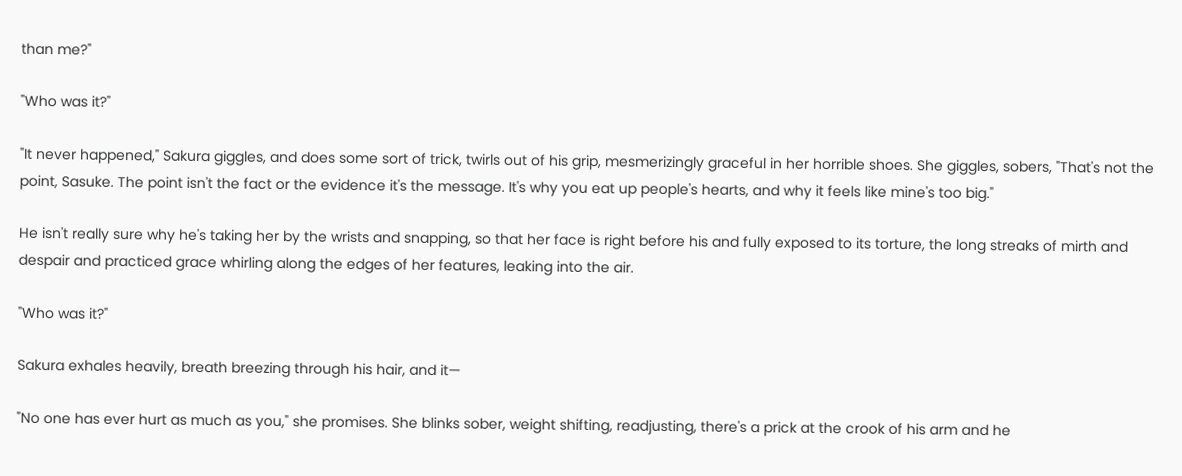than me?"

"Who was it?"

"It never happened," Sakura giggles, and does some sort of trick, twirls out of his grip, mesmerizingly graceful in her horrible shoes. She giggles, sobers, "That's not the point, Sasuke. The point isn't the fact or the evidence it's the message. It's why you eat up people's hearts, and why it feels like mine's too big."

He isn't really sure why he's taking her by the wrists and snapping, so that her face is right before his and fully exposed to its torture, the long streaks of mirth and despair and practiced grace whirling along the edges of her features, leaking into the air.

"Who was it?"

Sakura exhales heavily, breath breezing through his hair, and it—

"No one has ever hurt as much as you," she promises. She blinks sober, weight shifting, readjusting, there's a prick at the crook of his arm and he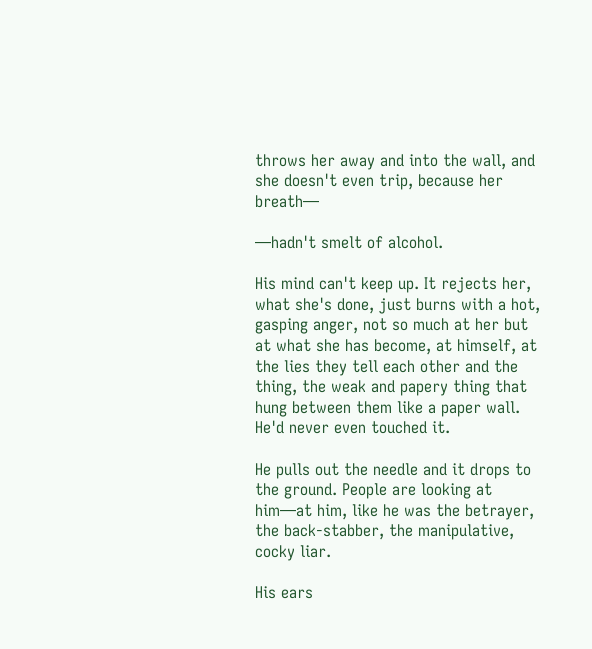throws her away and into the wall, and she doesn't even trip, because her breath—

—hadn't smelt of alcohol.

His mind can't keep up. It rejects her, what she's done, just burns with a hot, gasping anger, not so much at her but at what she has become, at himself, at the lies they tell each other and the thing, the weak and papery thing that hung between them like a paper wall. He'd never even touched it.

He pulls out the needle and it drops to the ground. People are looking at him—at him, like he was the betrayer, the back-stabber, the manipulative, cocky liar.

His ears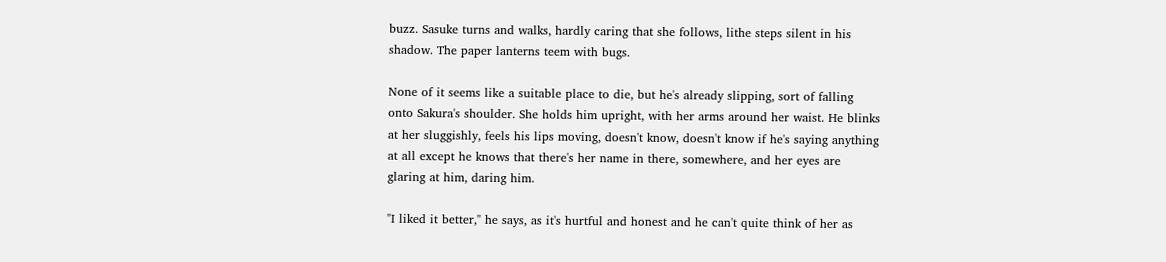buzz. Sasuke turns and walks, hardly caring that she follows, lithe steps silent in his shadow. The paper lanterns teem with bugs.

None of it seems like a suitable place to die, but he's already slipping, sort of falling onto Sakura's shoulder. She holds him upright, with her arms around her waist. He blinks at her sluggishly, feels his lips moving, doesn't know, doesn't know if he's saying anything at all except he knows that there's her name in there, somewhere, and her eyes are glaring at him, daring him.

"I liked it better," he says, as it's hurtful and honest and he can't quite think of her as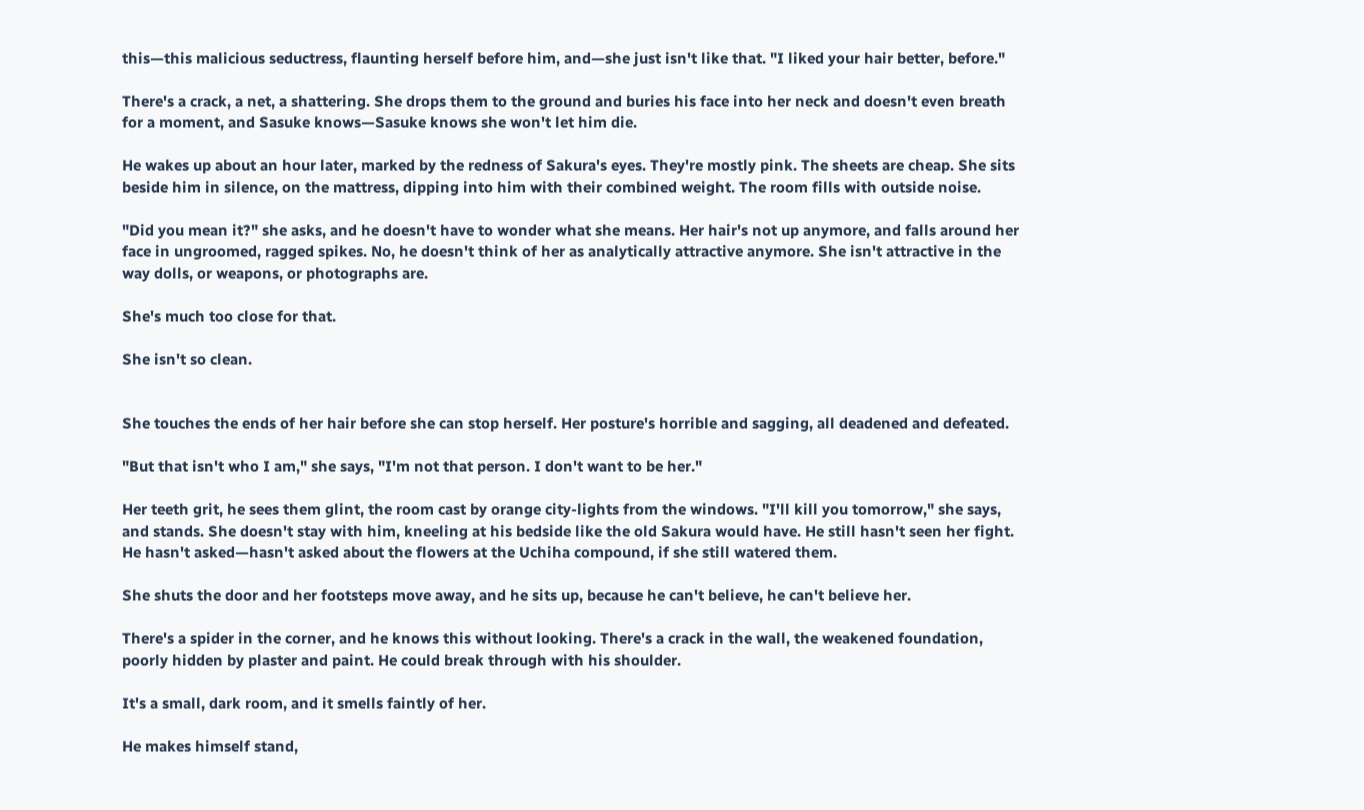this—this malicious seductress, flaunting herself before him, and—she just isn't like that. "I liked your hair better, before."

There's a crack, a net, a shattering. She drops them to the ground and buries his face into her neck and doesn't even breath for a moment, and Sasuke knows—Sasuke knows she won't let him die.

He wakes up about an hour later, marked by the redness of Sakura's eyes. They're mostly pink. The sheets are cheap. She sits beside him in silence, on the mattress, dipping into him with their combined weight. The room fills with outside noise.

"Did you mean it?" she asks, and he doesn't have to wonder what she means. Her hair's not up anymore, and falls around her face in ungroomed, ragged spikes. No, he doesn't think of her as analytically attractive anymore. She isn't attractive in the way dolls, or weapons, or photographs are.

She's much too close for that.

She isn't so clean.


She touches the ends of her hair before she can stop herself. Her posture's horrible and sagging, all deadened and defeated.

"But that isn't who I am," she says, "I'm not that person. I don't want to be her."

Her teeth grit, he sees them glint, the room cast by orange city-lights from the windows. "I'll kill you tomorrow," she says, and stands. She doesn't stay with him, kneeling at his bedside like the old Sakura would have. He still hasn't seen her fight. He hasn't asked—hasn't asked about the flowers at the Uchiha compound, if she still watered them.

She shuts the door and her footsteps move away, and he sits up, because he can't believe, he can't believe her.

There's a spider in the corner, and he knows this without looking. There's a crack in the wall, the weakened foundation, poorly hidden by plaster and paint. He could break through with his shoulder.

It's a small, dark room, and it smells faintly of her.

He makes himself stand,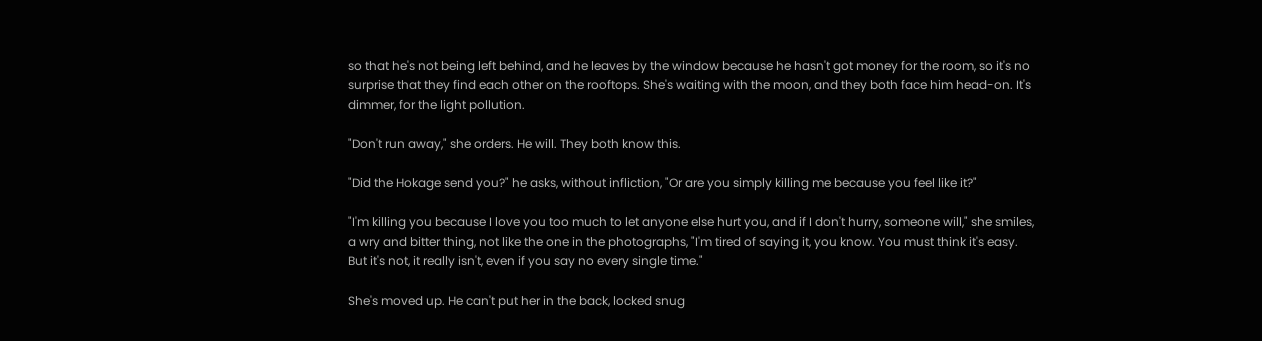so that he's not being left behind, and he leaves by the window because he hasn't got money for the room, so it's no surprise that they find each other on the rooftops. She's waiting with the moon, and they both face him head-on. It's dimmer, for the light pollution.

"Don't run away," she orders. He will. They both know this.

"Did the Hokage send you?" he asks, without infliction, "Or are you simply killing me because you feel like it?"

"I'm killing you because I love you too much to let anyone else hurt you, and if I don't hurry, someone will," she smiles, a wry and bitter thing, not like the one in the photographs, "I'm tired of saying it, you know. You must think it's easy. But it's not, it really isn't, even if you say no every single time."

She's moved up. He can't put her in the back, locked snug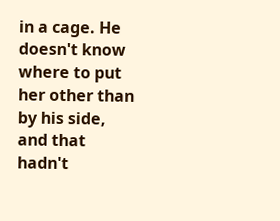in a cage. He doesn't know where to put her other than by his side, and that hadn't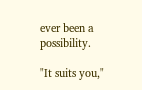ever been a possibility.

"It suits you,"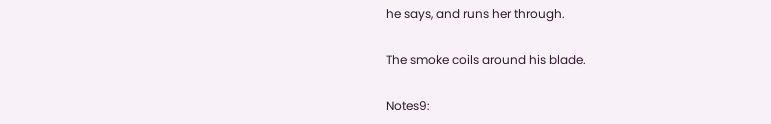he says, and runs her through.

The smoke coils around his blade.

Notes9: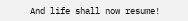And life shall now resume!